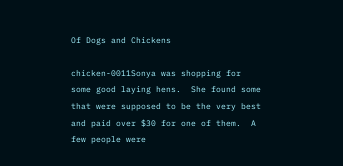Of Dogs and Chickens

chicken-0011Sonya was shopping for some good laying hens.  She found some that were supposed to be the very best and paid over $30 for one of them.  A few people were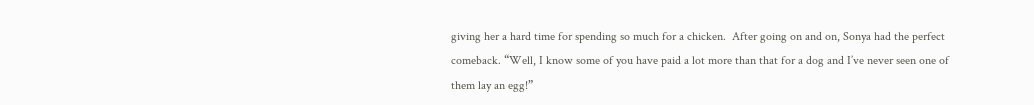giving her a hard time for spending so much for a chicken.  After going on and on, Sonya had the perfect comeback. “Well, I know some of you have paid a lot more than that for a dog and I’ve never seen one of them lay an egg!”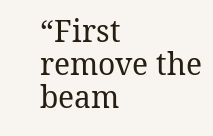“First remove the beam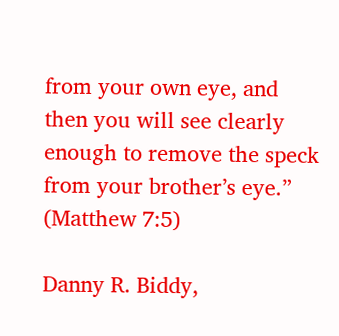from your own eye, and then you will see clearly enough to remove the speck from your brother’s eye.” (Matthew 7:5)

Danny R. Biddy,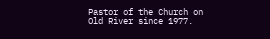Pastor of the Church on Old River since 1977.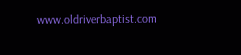www.oldriverbaptist.com